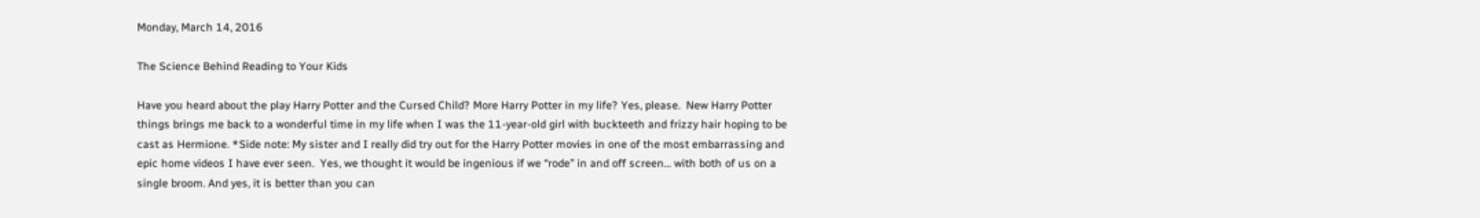Monday, March 14, 2016

The Science Behind Reading to Your Kids

Have you heard about the play Harry Potter and the Cursed Child? More Harry Potter in my life? Yes, please.  New Harry Potter things brings me back to a wonderful time in my life when I was the 11-year-old girl with buckteeth and frizzy hair hoping to be cast as Hermione. *Side note: My sister and I really did try out for the Harry Potter movies in one of the most embarrassing and epic home videos I have ever seen.  Yes, we thought it would be ingenious if we “rode” in and off screen… with both of us on a single broom. And yes, it is better than you can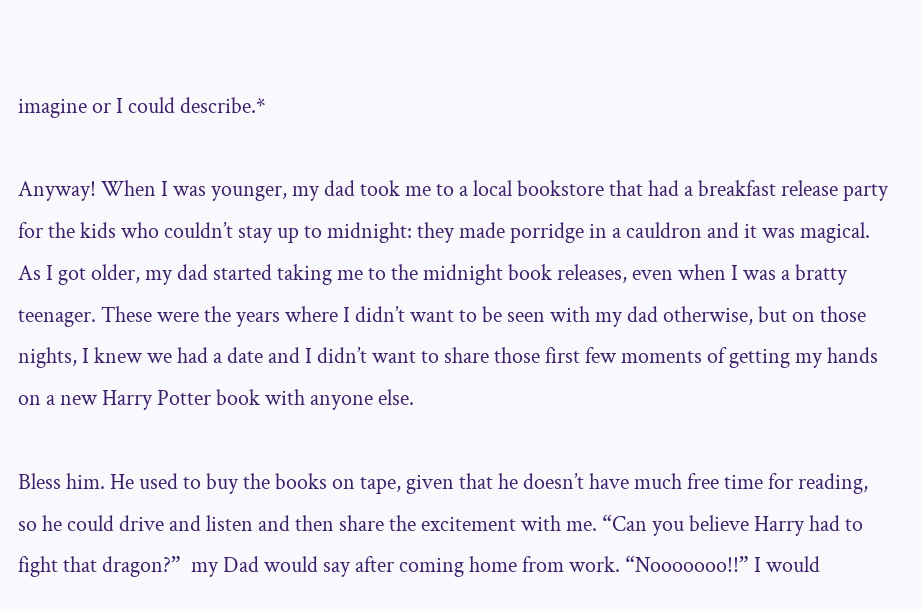imagine or I could describe.*

Anyway! When I was younger, my dad took me to a local bookstore that had a breakfast release party for the kids who couldn’t stay up to midnight: they made porridge in a cauldron and it was magical. As I got older, my dad started taking me to the midnight book releases, even when I was a bratty teenager. These were the years where I didn’t want to be seen with my dad otherwise, but on those nights, I knew we had a date and I didn’t want to share those first few moments of getting my hands on a new Harry Potter book with anyone else.

Bless him. He used to buy the books on tape, given that he doesn’t have much free time for reading, so he could drive and listen and then share the excitement with me. “Can you believe Harry had to fight that dragon?”  my Dad would say after coming home from work. “Nooooooo!!” I would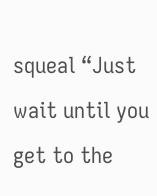squeal “Just wait until you get to the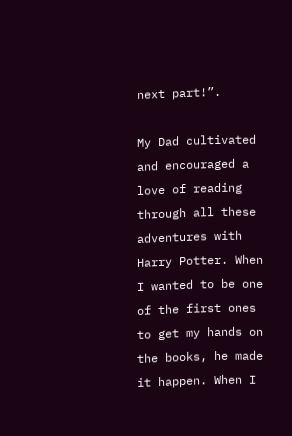next part!”.

My Dad cultivated and encouraged a love of reading through all these adventures with Harry Potter. When I wanted to be one of the first ones to get my hands on the books, he made it happen. When I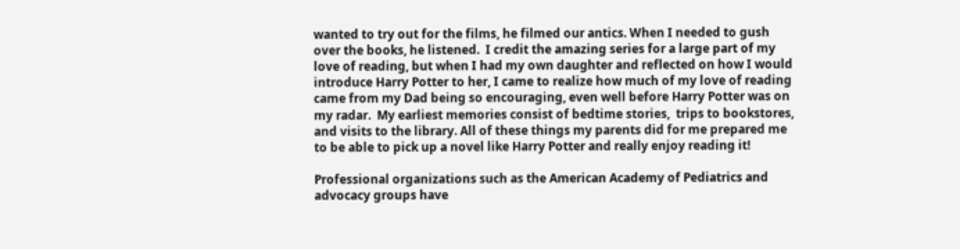wanted to try out for the films, he filmed our antics. When I needed to gush over the books, he listened.  I credit the amazing series for a large part of my love of reading, but when I had my own daughter and reflected on how I would introduce Harry Potter to her, I came to realize how much of my love of reading came from my Dad being so encouraging, even well before Harry Potter was on my radar.  My earliest memories consist of bedtime stories,  trips to bookstores, and visits to the library. All of these things my parents did for me prepared me to be able to pick up a novel like Harry Potter and really enjoy reading it!

Professional organizations such as the American Academy of Pediatrics and advocacy groups have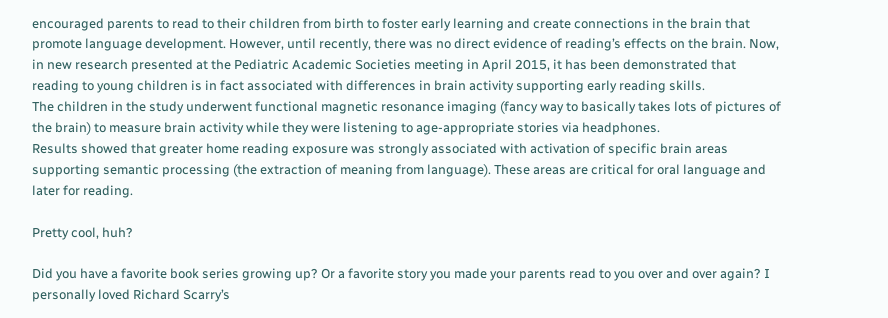encouraged parents to read to their children from birth to foster early learning and create connections in the brain that promote language development. However, until recently, there was no direct evidence of reading’s effects on the brain. Now, in new research presented at the Pediatric Academic Societies meeting in April 2015, it has been demonstrated that reading to young children is in fact associated with differences in brain activity supporting early reading skills.
The children in the study underwent functional magnetic resonance imaging (fancy way to basically takes lots of pictures of the brain) to measure brain activity while they were listening to age-appropriate stories via headphones.
Results showed that greater home reading exposure was strongly associated with activation of specific brain areas supporting semantic processing (the extraction of meaning from language). These areas are critical for oral language and later for reading.

Pretty cool, huh?

Did you have a favorite book series growing up? Or a favorite story you made your parents read to you over and over again? I personally loved Richard Scarry’s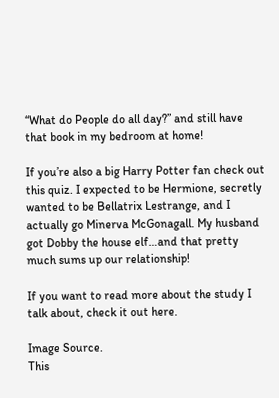“What do People do all day?” and still have that book in my bedroom at home!

If you’re also a big Harry Potter fan check out this quiz. I expected to be Hermione, secretly wanted to be Bellatrix Lestrange, and I actually go Minerva McGonagall. My husband got Dobby the house elf…and that pretty much sums up our relationship!

If you want to read more about the study I talk about, check it out here.

Image Source.
This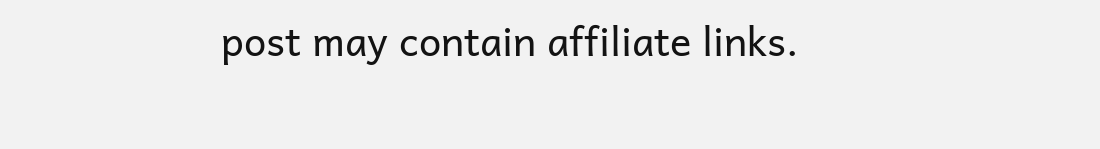post may contain affiliate links.